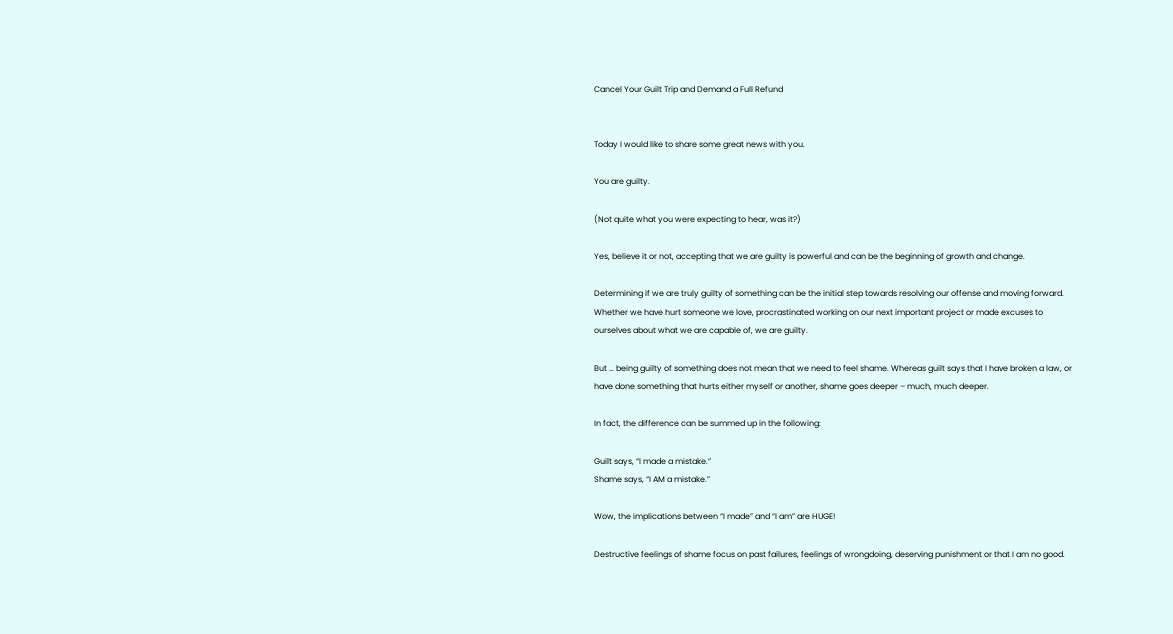Cancel Your Guilt Trip and Demand a Full Refund


Today I would like to share some great news with you.

You are guilty.

(Not quite what you were expecting to hear, was it?)

Yes, believe it or not, accepting that we are guilty is powerful and can be the beginning of growth and change.

Determining if we are truly guilty of something can be the initial step towards resolving our offense and moving forward. Whether we have hurt someone we love, procrastinated working on our next important project or made excuses to ourselves about what we are capable of, we are guilty.

But … being guilty of something does not mean that we need to feel shame. Whereas guilt says that I have broken a law, or have done something that hurts either myself or another, shame goes deeper – much, much deeper.

In fact, the difference can be summed up in the following:

Guilt says, “I made a mistake.”
Shame says, “I AM a mistake.”

Wow, the implications between “I made” and “I am” are HUGE!

Destructive feelings of shame focus on past failures, feelings of wrongdoing, deserving punishment or that I am no good.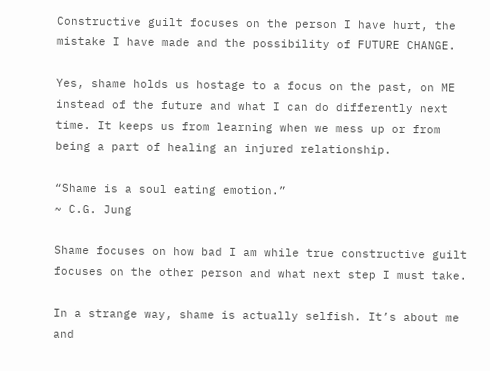Constructive guilt focuses on the person I have hurt, the mistake I have made and the possibility of FUTURE CHANGE.

Yes, shame holds us hostage to a focus on the past, on ME instead of the future and what I can do differently next time. It keeps us from learning when we mess up or from being a part of healing an injured relationship.

“Shame is a soul eating emotion.”
~ C.G. Jung

Shame focuses on how bad I am while true constructive guilt focuses on the other person and what next step I must take.

In a strange way, shame is actually selfish. It’s about me and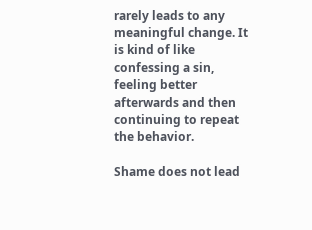rarely leads to any meaningful change. It is kind of like confessing a sin, feeling better afterwards and then continuing to repeat the behavior.

Shame does not lead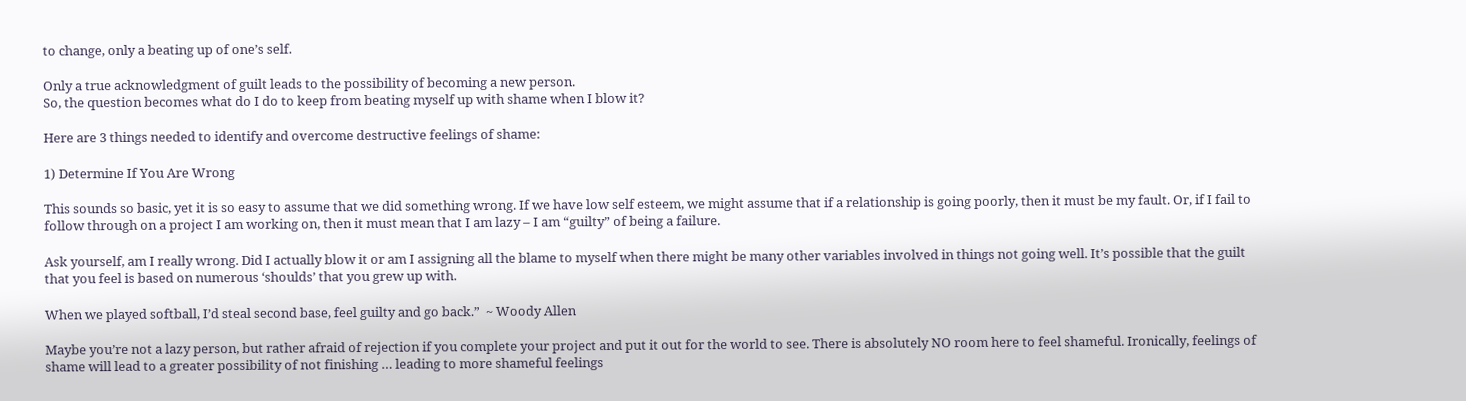to change, only a beating up of one’s self.

Only a true acknowledgment of guilt leads to the possibility of becoming a new person.
So, the question becomes what do I do to keep from beating myself up with shame when I blow it?

Here are 3 things needed to identify and overcome destructive feelings of shame:

1) Determine If You Are Wrong

This sounds so basic, yet it is so easy to assume that we did something wrong. If we have low self esteem, we might assume that if a relationship is going poorly, then it must be my fault. Or, if I fail to follow through on a project I am working on, then it must mean that I am lazy – I am “guilty” of being a failure.

Ask yourself, am I really wrong. Did I actually blow it or am I assigning all the blame to myself when there might be many other variables involved in things not going well. It’s possible that the guilt that you feel is based on numerous ‘shoulds’ that you grew up with.

When we played softball, I’d steal second base, feel guilty and go back.”  ~ Woody Allen

Maybe you’re not a lazy person, but rather afraid of rejection if you complete your project and put it out for the world to see. There is absolutely NO room here to feel shameful. Ironically, feelings of shame will lead to a greater possibility of not finishing … leading to more shameful feelings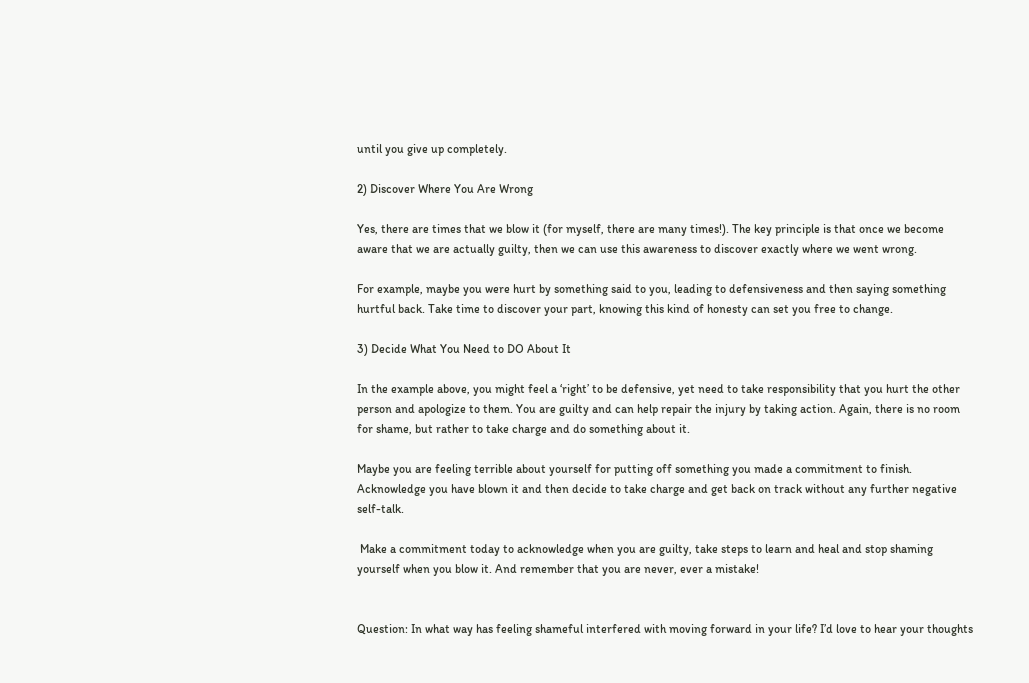until you give up completely.

2) Discover Where You Are Wrong

Yes, there are times that we blow it (for myself, there are many times!). The key principle is that once we become aware that we are actually guilty, then we can use this awareness to discover exactly where we went wrong.

For example, maybe you were hurt by something said to you, leading to defensiveness and then saying something hurtful back. Take time to discover your part, knowing this kind of honesty can set you free to change.

3) Decide What You Need to DO About It

In the example above, you might feel a ‘right’ to be defensive, yet need to take responsibility that you hurt the other person and apologize to them. You are guilty and can help repair the injury by taking action. Again, there is no room for shame, but rather to take charge and do something about it.

Maybe you are feeling terrible about yourself for putting off something you made a commitment to finish. Acknowledge you have blown it and then decide to take charge and get back on track without any further negative self-talk.

 Make a commitment today to acknowledge when you are guilty, take steps to learn and heal and stop shaming yourself when you blow it. And remember that you are never, ever a mistake!


Question: In what way has feeling shameful interfered with moving forward in your life? I’d love to hear your thoughts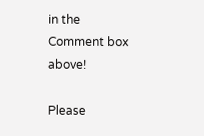in the Comment box above!

Please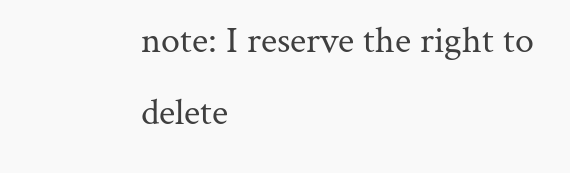note: I reserve the right to delete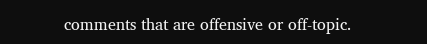comments that are offensive or off-topic.